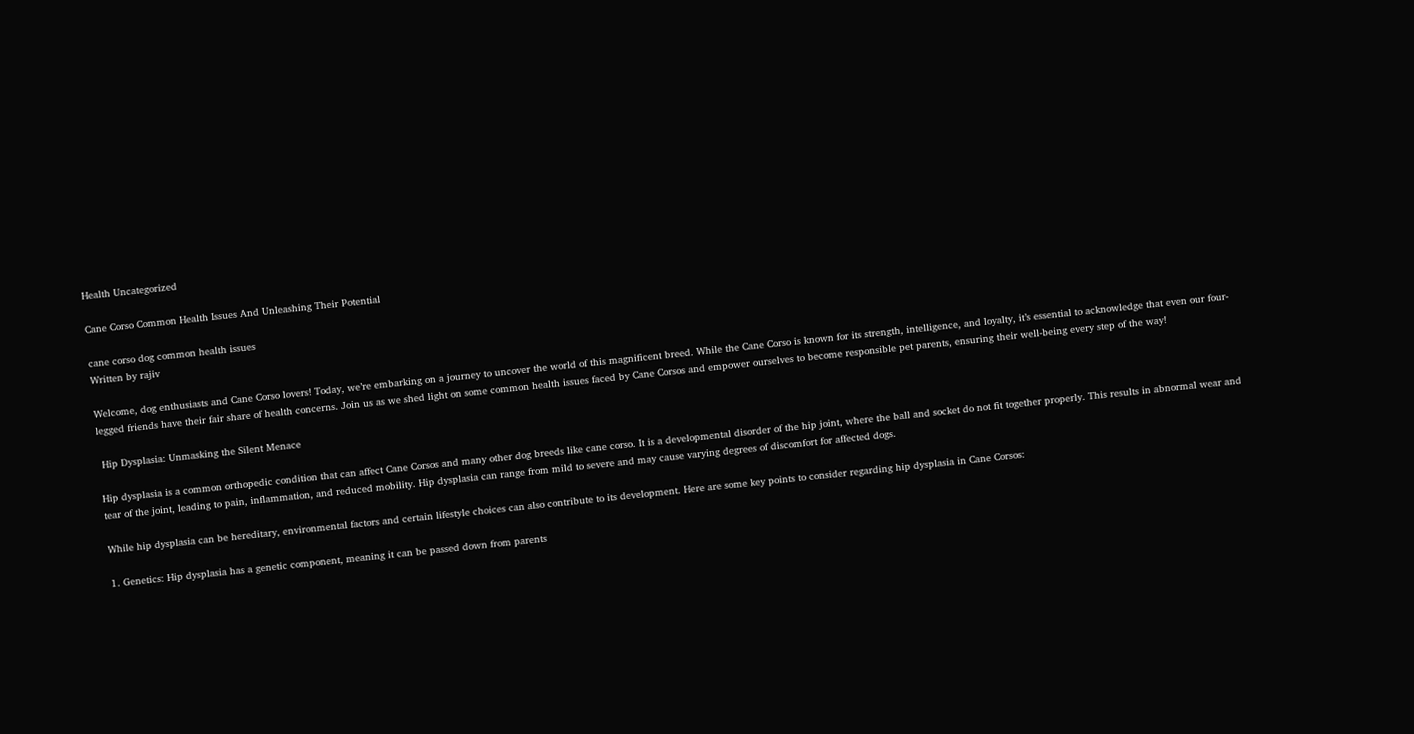Health Uncategorized

Cane Corso Common Health Issues And Unleashing Their Potential

cane corso dog common health issues
Written by rajiv

Welcome, dog enthusiasts and Cane Corso lovers! Today, we’re embarking on a journey to uncover the world of this magnificent breed. While the Cane Corso is known for its strength, intelligence, and loyalty, it’s essential to acknowledge that even our four-legged friends have their fair share of health concerns. Join us as we shed light on some common health issues faced by Cane Corsos and empower ourselves to become responsible pet parents, ensuring their well-being every step of the way!

 Hip Dysplasia: Unmasking the Silent Menace

Hip dysplasia is a common orthopedic condition that can affect Cane Corsos and many other dog breeds like cane corso. It is a developmental disorder of the hip joint, where the ball and socket do not fit together properly. This results in abnormal wear and tear of the joint, leading to pain, inflammation, and reduced mobility. Hip dysplasia can range from mild to severe and may cause varying degrees of discomfort for affected dogs.

While hip dysplasia can be hereditary, environmental factors and certain lifestyle choices can also contribute to its development. Here are some key points to consider regarding hip dysplasia in Cane Corsos:

1. Genetics: Hip dysplasia has a genetic component, meaning it can be passed down from parents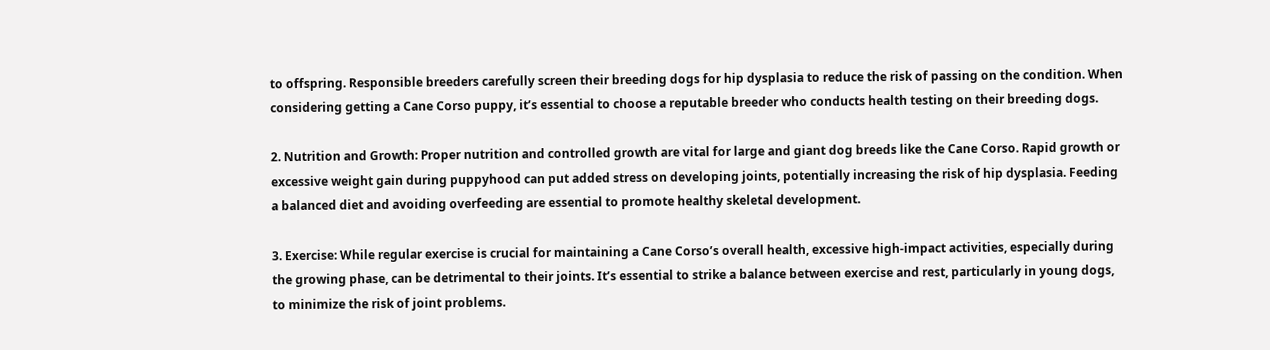to offspring. Responsible breeders carefully screen their breeding dogs for hip dysplasia to reduce the risk of passing on the condition. When considering getting a Cane Corso puppy, it’s essential to choose a reputable breeder who conducts health testing on their breeding dogs.

2. Nutrition and Growth: Proper nutrition and controlled growth are vital for large and giant dog breeds like the Cane Corso. Rapid growth or excessive weight gain during puppyhood can put added stress on developing joints, potentially increasing the risk of hip dysplasia. Feeding a balanced diet and avoiding overfeeding are essential to promote healthy skeletal development.

3. Exercise: While regular exercise is crucial for maintaining a Cane Corso’s overall health, excessive high-impact activities, especially during the growing phase, can be detrimental to their joints. It’s essential to strike a balance between exercise and rest, particularly in young dogs, to minimize the risk of joint problems.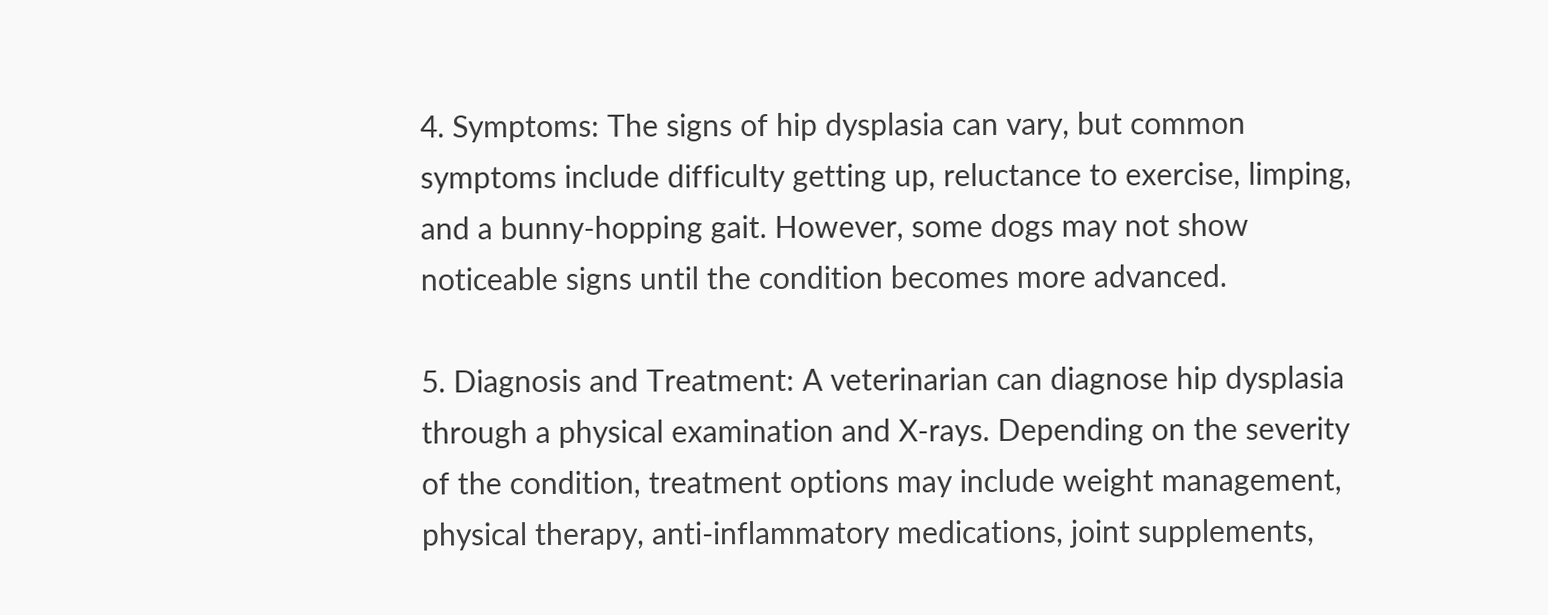4. Symptoms: The signs of hip dysplasia can vary, but common symptoms include difficulty getting up, reluctance to exercise, limping, and a bunny-hopping gait. However, some dogs may not show noticeable signs until the condition becomes more advanced.

5. Diagnosis and Treatment: A veterinarian can diagnose hip dysplasia through a physical examination and X-rays. Depending on the severity of the condition, treatment options may include weight management, physical therapy, anti-inflammatory medications, joint supplements,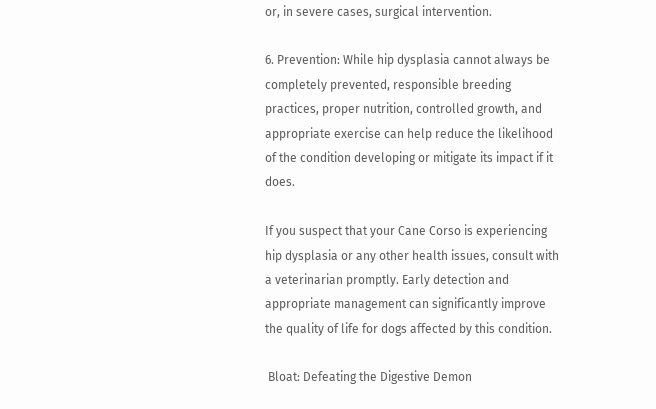or, in severe cases, surgical intervention.

6. Prevention: While hip dysplasia cannot always be completely prevented, responsible breeding practices, proper nutrition, controlled growth, and appropriate exercise can help reduce the likelihood of the condition developing or mitigate its impact if it does.

If you suspect that your Cane Corso is experiencing hip dysplasia or any other health issues, consult with a veterinarian promptly. Early detection and appropriate management can significantly improve the quality of life for dogs affected by this condition.

 Bloat: Defeating the Digestive Demon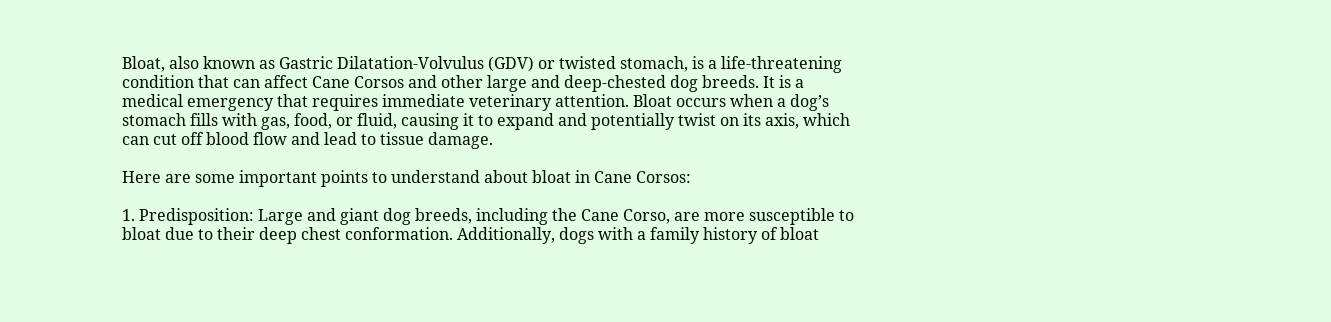Bloat, also known as Gastric Dilatation-Volvulus (GDV) or twisted stomach, is a life-threatening condition that can affect Cane Corsos and other large and deep-chested dog breeds. It is a medical emergency that requires immediate veterinary attention. Bloat occurs when a dog’s stomach fills with gas, food, or fluid, causing it to expand and potentially twist on its axis, which can cut off blood flow and lead to tissue damage.

Here are some important points to understand about bloat in Cane Corsos:

1. Predisposition: Large and giant dog breeds, including the Cane Corso, are more susceptible to bloat due to their deep chest conformation. Additionally, dogs with a family history of bloat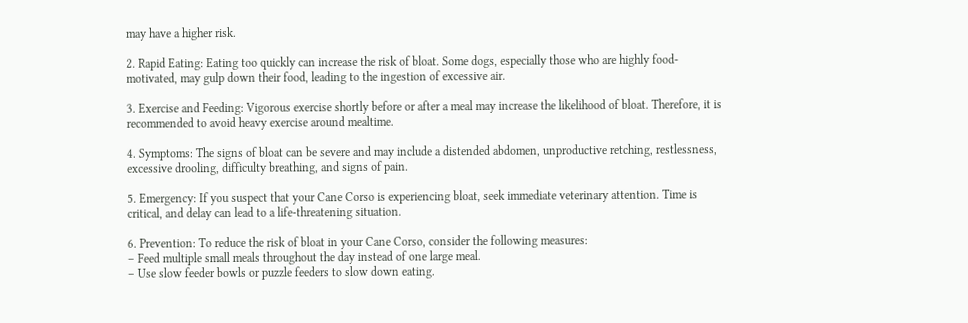may have a higher risk.

2. Rapid Eating: Eating too quickly can increase the risk of bloat. Some dogs, especially those who are highly food-motivated, may gulp down their food, leading to the ingestion of excessive air.

3. Exercise and Feeding: Vigorous exercise shortly before or after a meal may increase the likelihood of bloat. Therefore, it is recommended to avoid heavy exercise around mealtime.

4. Symptoms: The signs of bloat can be severe and may include a distended abdomen, unproductive retching, restlessness, excessive drooling, difficulty breathing, and signs of pain.

5. Emergency: If you suspect that your Cane Corso is experiencing bloat, seek immediate veterinary attention. Time is critical, and delay can lead to a life-threatening situation.

6. Prevention: To reduce the risk of bloat in your Cane Corso, consider the following measures:
– Feed multiple small meals throughout the day instead of one large meal.
– Use slow feeder bowls or puzzle feeders to slow down eating.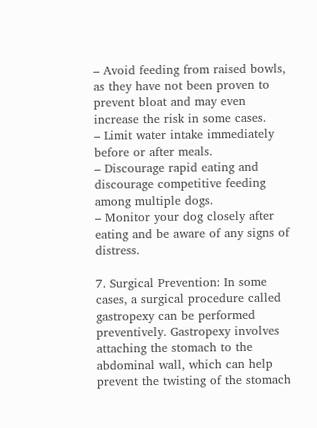– Avoid feeding from raised bowls, as they have not been proven to prevent bloat and may even increase the risk in some cases.
– Limit water intake immediately before or after meals.
– Discourage rapid eating and discourage competitive feeding among multiple dogs.
– Monitor your dog closely after eating and be aware of any signs of distress.

7. Surgical Prevention: In some cases, a surgical procedure called gastropexy can be performed preventively. Gastropexy involves attaching the stomach to the abdominal wall, which can help prevent the twisting of the stomach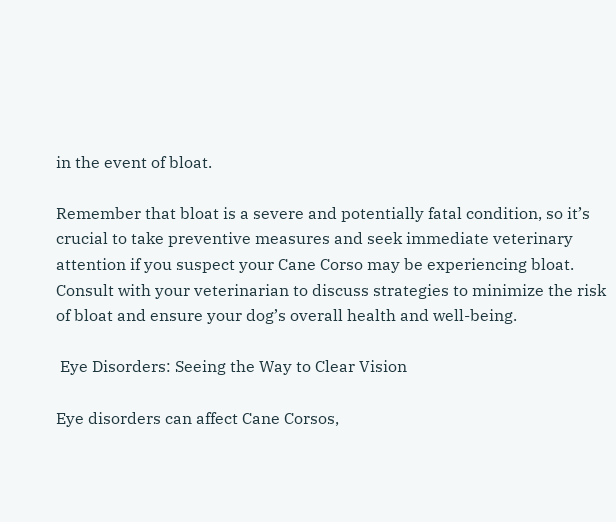in the event of bloat.

Remember that bloat is a severe and potentially fatal condition, so it’s crucial to take preventive measures and seek immediate veterinary attention if you suspect your Cane Corso may be experiencing bloat. Consult with your veterinarian to discuss strategies to minimize the risk of bloat and ensure your dog’s overall health and well-being.

 Eye Disorders: Seeing the Way to Clear Vision

Eye disorders can affect Cane Corsos,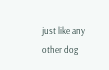just like any other dog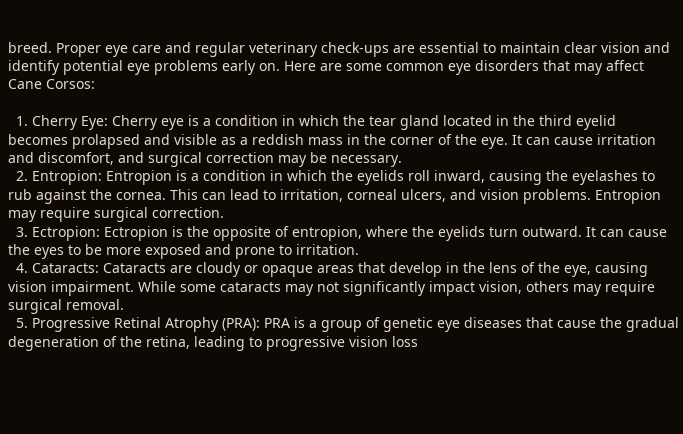breed. Proper eye care and regular veterinary check-ups are essential to maintain clear vision and identify potential eye problems early on. Here are some common eye disorders that may affect Cane Corsos:

  1. Cherry Eye: Cherry eye is a condition in which the tear gland located in the third eyelid becomes prolapsed and visible as a reddish mass in the corner of the eye. It can cause irritation and discomfort, and surgical correction may be necessary.
  2. Entropion: Entropion is a condition in which the eyelids roll inward, causing the eyelashes to rub against the cornea. This can lead to irritation, corneal ulcers, and vision problems. Entropion may require surgical correction.
  3. Ectropion: Ectropion is the opposite of entropion, where the eyelids turn outward. It can cause the eyes to be more exposed and prone to irritation.
  4. Cataracts: Cataracts are cloudy or opaque areas that develop in the lens of the eye, causing vision impairment. While some cataracts may not significantly impact vision, others may require surgical removal.
  5. Progressive Retinal Atrophy (PRA): PRA is a group of genetic eye diseases that cause the gradual degeneration of the retina, leading to progressive vision loss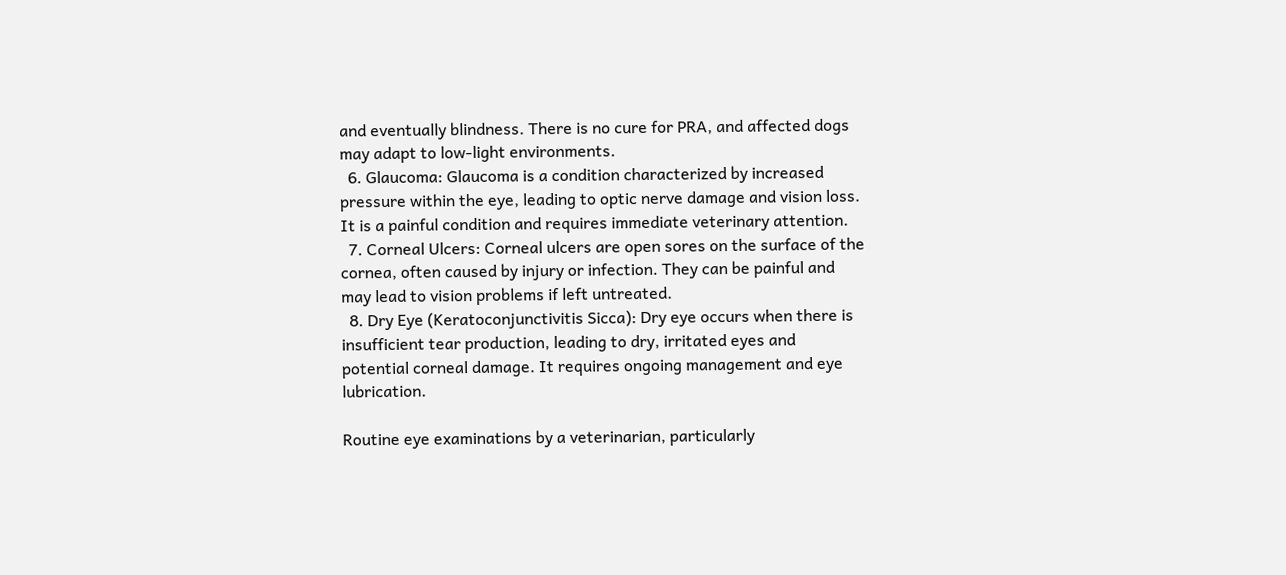and eventually blindness. There is no cure for PRA, and affected dogs may adapt to low-light environments.
  6. Glaucoma: Glaucoma is a condition characterized by increased pressure within the eye, leading to optic nerve damage and vision loss. It is a painful condition and requires immediate veterinary attention.
  7. Corneal Ulcers: Corneal ulcers are open sores on the surface of the cornea, often caused by injury or infection. They can be painful and may lead to vision problems if left untreated.
  8. Dry Eye (Keratoconjunctivitis Sicca): Dry eye occurs when there is insufficient tear production, leading to dry, irritated eyes and potential corneal damage. It requires ongoing management and eye lubrication.

Routine eye examinations by a veterinarian, particularly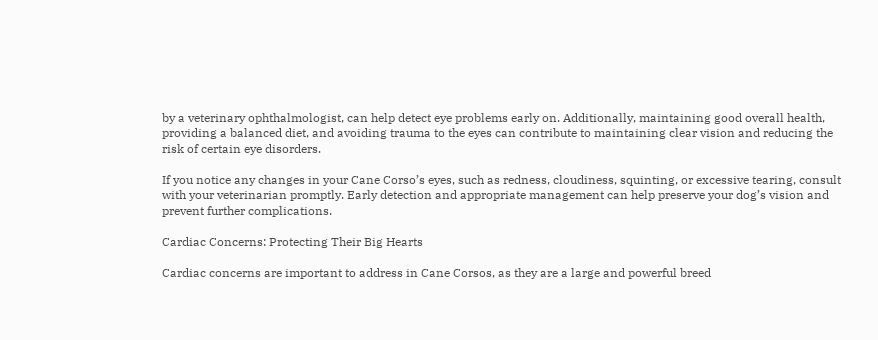by a veterinary ophthalmologist, can help detect eye problems early on. Additionally, maintaining good overall health, providing a balanced diet, and avoiding trauma to the eyes can contribute to maintaining clear vision and reducing the risk of certain eye disorders.

If you notice any changes in your Cane Corso’s eyes, such as redness, cloudiness, squinting, or excessive tearing, consult with your veterinarian promptly. Early detection and appropriate management can help preserve your dog’s vision and prevent further complications.

Cardiac Concerns: Protecting Their Big Hearts

Cardiac concerns are important to address in Cane Corsos, as they are a large and powerful breed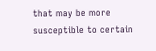that may be more susceptible to certain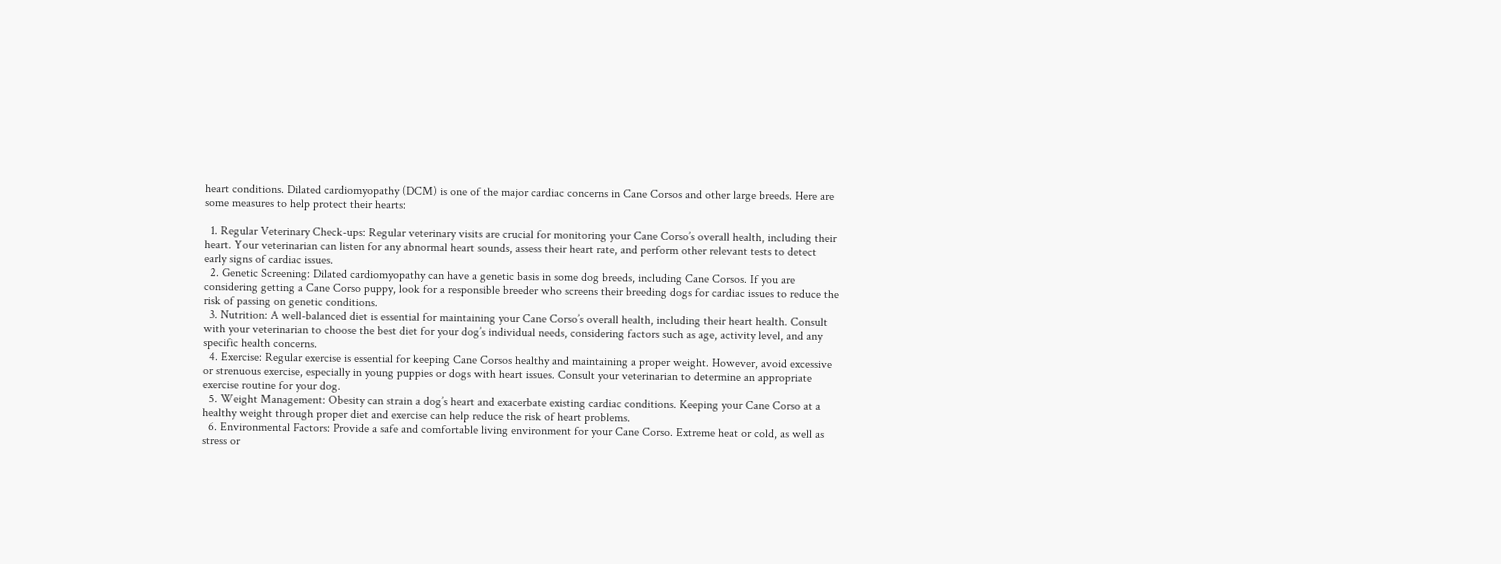heart conditions. Dilated cardiomyopathy (DCM) is one of the major cardiac concerns in Cane Corsos and other large breeds. Here are some measures to help protect their hearts:

  1. Regular Veterinary Check-ups: Regular veterinary visits are crucial for monitoring your Cane Corso’s overall health, including their heart. Your veterinarian can listen for any abnormal heart sounds, assess their heart rate, and perform other relevant tests to detect early signs of cardiac issues.
  2. Genetic Screening: Dilated cardiomyopathy can have a genetic basis in some dog breeds, including Cane Corsos. If you are considering getting a Cane Corso puppy, look for a responsible breeder who screens their breeding dogs for cardiac issues to reduce the risk of passing on genetic conditions.
  3. Nutrition: A well-balanced diet is essential for maintaining your Cane Corso’s overall health, including their heart health. Consult with your veterinarian to choose the best diet for your dog’s individual needs, considering factors such as age, activity level, and any specific health concerns.
  4. Exercise: Regular exercise is essential for keeping Cane Corsos healthy and maintaining a proper weight. However, avoid excessive or strenuous exercise, especially in young puppies or dogs with heart issues. Consult your veterinarian to determine an appropriate exercise routine for your dog.
  5. Weight Management: Obesity can strain a dog’s heart and exacerbate existing cardiac conditions. Keeping your Cane Corso at a healthy weight through proper diet and exercise can help reduce the risk of heart problems.
  6. Environmental Factors: Provide a safe and comfortable living environment for your Cane Corso. Extreme heat or cold, as well as stress or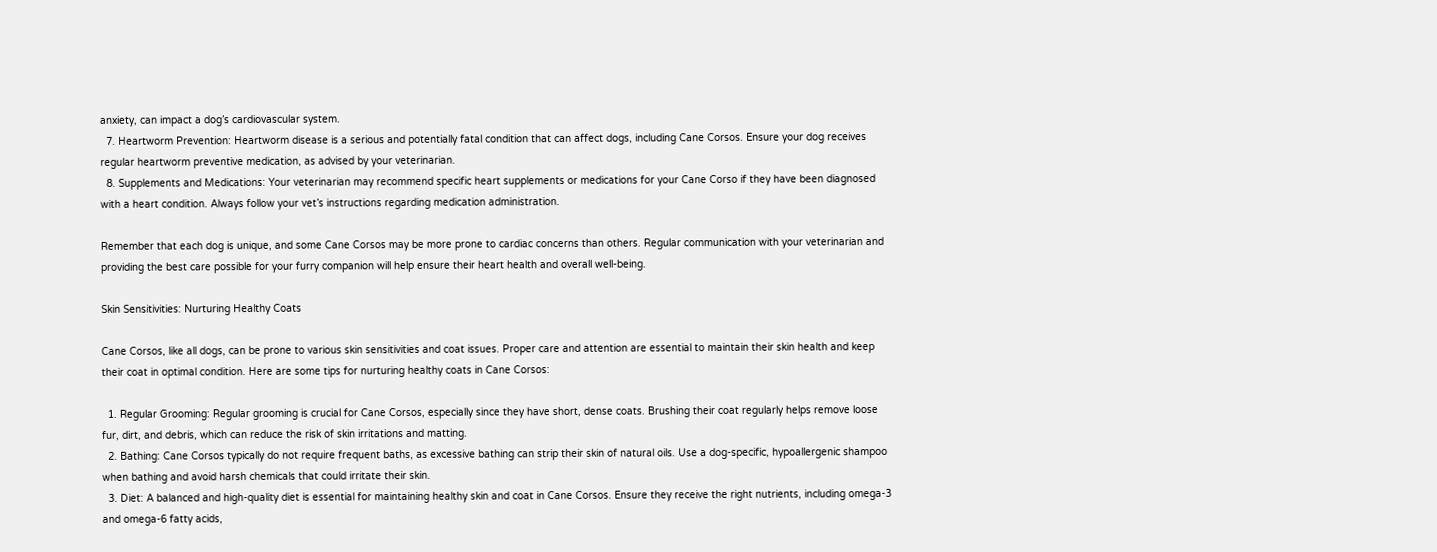anxiety, can impact a dog’s cardiovascular system.
  7. Heartworm Prevention: Heartworm disease is a serious and potentially fatal condition that can affect dogs, including Cane Corsos. Ensure your dog receives regular heartworm preventive medication, as advised by your veterinarian.
  8. Supplements and Medications: Your veterinarian may recommend specific heart supplements or medications for your Cane Corso if they have been diagnosed with a heart condition. Always follow your vet’s instructions regarding medication administration.

Remember that each dog is unique, and some Cane Corsos may be more prone to cardiac concerns than others. Regular communication with your veterinarian and providing the best care possible for your furry companion will help ensure their heart health and overall well-being.

Skin Sensitivities: Nurturing Healthy Coats

Cane Corsos, like all dogs, can be prone to various skin sensitivities and coat issues. Proper care and attention are essential to maintain their skin health and keep their coat in optimal condition. Here are some tips for nurturing healthy coats in Cane Corsos:

  1. Regular Grooming: Regular grooming is crucial for Cane Corsos, especially since they have short, dense coats. Brushing their coat regularly helps remove loose fur, dirt, and debris, which can reduce the risk of skin irritations and matting.
  2. Bathing: Cane Corsos typically do not require frequent baths, as excessive bathing can strip their skin of natural oils. Use a dog-specific, hypoallergenic shampoo when bathing and avoid harsh chemicals that could irritate their skin.
  3. Diet: A balanced and high-quality diet is essential for maintaining healthy skin and coat in Cane Corsos. Ensure they receive the right nutrients, including omega-3 and omega-6 fatty acids,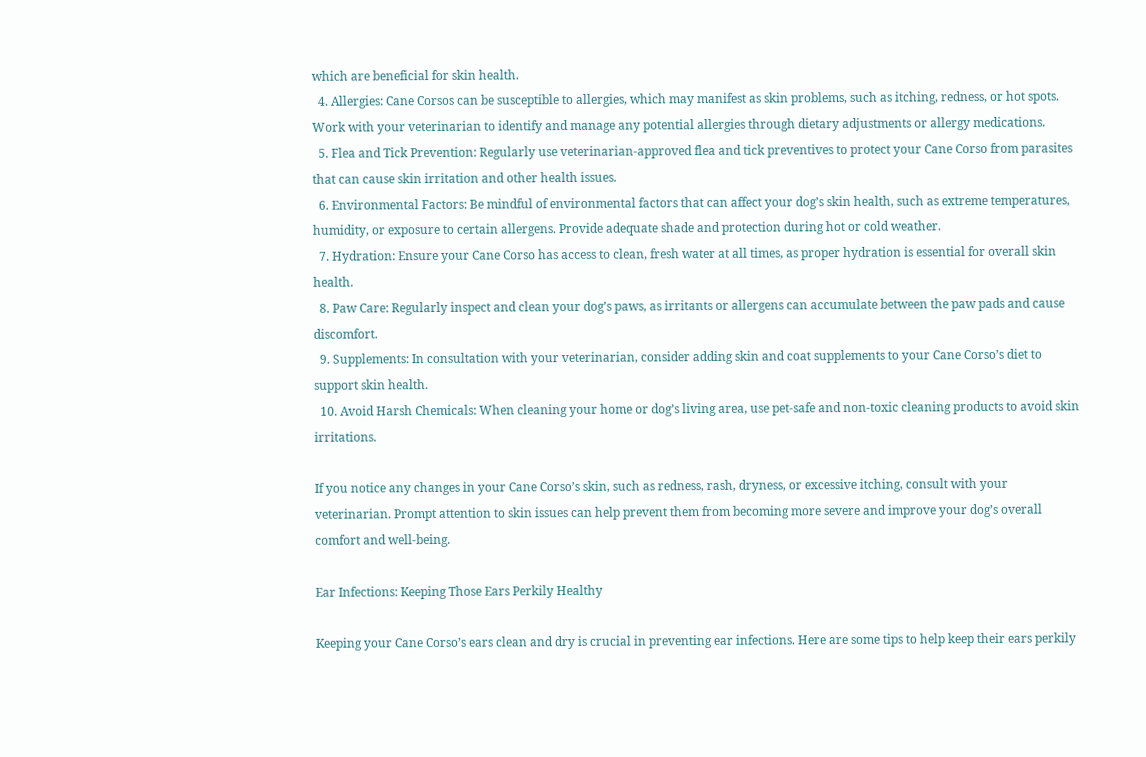which are beneficial for skin health.
  4. Allergies: Cane Corsos can be susceptible to allergies, which may manifest as skin problems, such as itching, redness, or hot spots. Work with your veterinarian to identify and manage any potential allergies through dietary adjustments or allergy medications.
  5. Flea and Tick Prevention: Regularly use veterinarian-approved flea and tick preventives to protect your Cane Corso from parasites that can cause skin irritation and other health issues.
  6. Environmental Factors: Be mindful of environmental factors that can affect your dog’s skin health, such as extreme temperatures, humidity, or exposure to certain allergens. Provide adequate shade and protection during hot or cold weather.
  7. Hydration: Ensure your Cane Corso has access to clean, fresh water at all times, as proper hydration is essential for overall skin health.
  8. Paw Care: Regularly inspect and clean your dog’s paws, as irritants or allergens can accumulate between the paw pads and cause discomfort.
  9. Supplements: In consultation with your veterinarian, consider adding skin and coat supplements to your Cane Corso’s diet to support skin health.
  10. Avoid Harsh Chemicals: When cleaning your home or dog’s living area, use pet-safe and non-toxic cleaning products to avoid skin irritations.

If you notice any changes in your Cane Corso’s skin, such as redness, rash, dryness, or excessive itching, consult with your veterinarian. Prompt attention to skin issues can help prevent them from becoming more severe and improve your dog’s overall comfort and well-being.

Ear Infections: Keeping Those Ears Perkily Healthy

Keeping your Cane Corso’s ears clean and dry is crucial in preventing ear infections. Here are some tips to help keep their ears perkily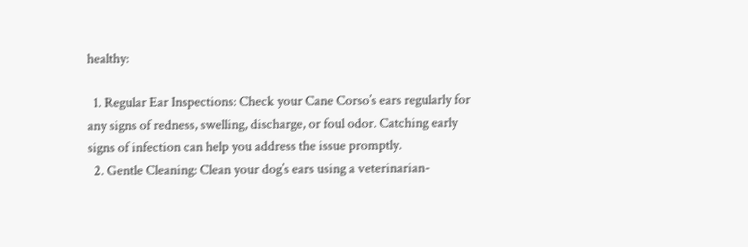healthy:

  1. Regular Ear Inspections: Check your Cane Corso’s ears regularly for any signs of redness, swelling, discharge, or foul odor. Catching early signs of infection can help you address the issue promptly.
  2. Gentle Cleaning: Clean your dog’s ears using a veterinarian-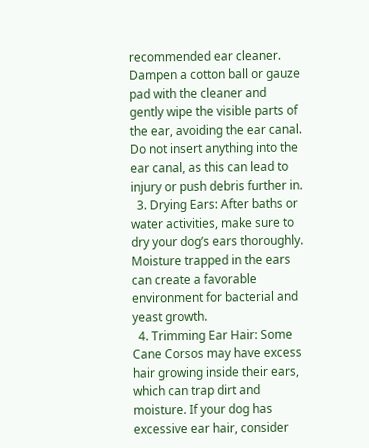recommended ear cleaner. Dampen a cotton ball or gauze pad with the cleaner and gently wipe the visible parts of the ear, avoiding the ear canal. Do not insert anything into the ear canal, as this can lead to injury or push debris further in.
  3. Drying Ears: After baths or water activities, make sure to dry your dog’s ears thoroughly. Moisture trapped in the ears can create a favorable environment for bacterial and yeast growth.
  4. Trimming Ear Hair: Some Cane Corsos may have excess hair growing inside their ears, which can trap dirt and moisture. If your dog has excessive ear hair, consider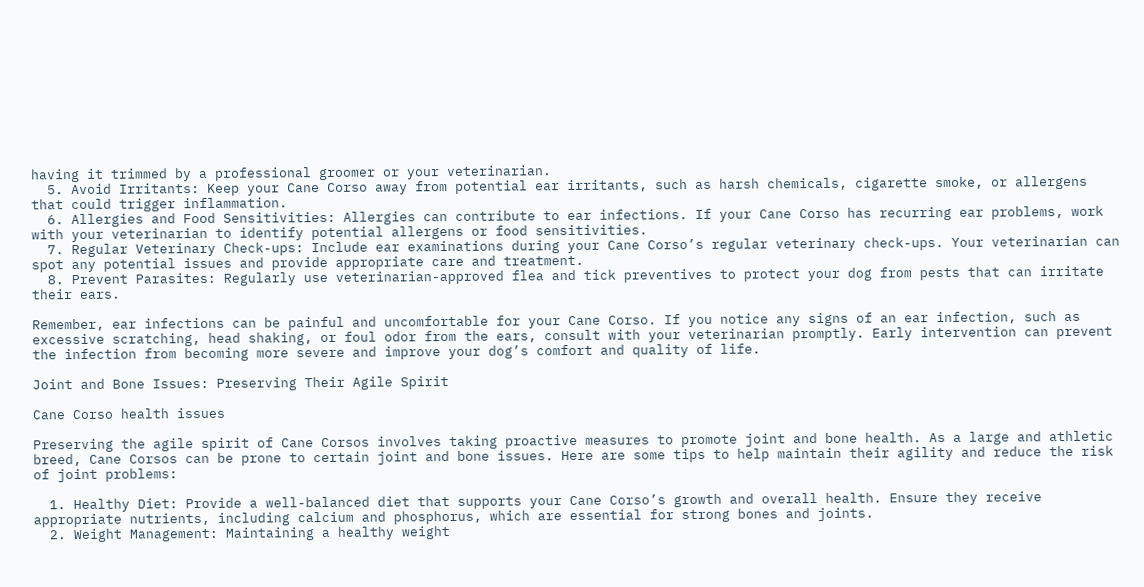having it trimmed by a professional groomer or your veterinarian.
  5. Avoid Irritants: Keep your Cane Corso away from potential ear irritants, such as harsh chemicals, cigarette smoke, or allergens that could trigger inflammation.
  6. Allergies and Food Sensitivities: Allergies can contribute to ear infections. If your Cane Corso has recurring ear problems, work with your veterinarian to identify potential allergens or food sensitivities.
  7. Regular Veterinary Check-ups: Include ear examinations during your Cane Corso’s regular veterinary check-ups. Your veterinarian can spot any potential issues and provide appropriate care and treatment.
  8. Prevent Parasites: Regularly use veterinarian-approved flea and tick preventives to protect your dog from pests that can irritate their ears.

Remember, ear infections can be painful and uncomfortable for your Cane Corso. If you notice any signs of an ear infection, such as excessive scratching, head shaking, or foul odor from the ears, consult with your veterinarian promptly. Early intervention can prevent the infection from becoming more severe and improve your dog’s comfort and quality of life.

Joint and Bone Issues: Preserving Their Agile Spirit

Cane Corso health issues

Preserving the agile spirit of Cane Corsos involves taking proactive measures to promote joint and bone health. As a large and athletic breed, Cane Corsos can be prone to certain joint and bone issues. Here are some tips to help maintain their agility and reduce the risk of joint problems:

  1. Healthy Diet: Provide a well-balanced diet that supports your Cane Corso’s growth and overall health. Ensure they receive appropriate nutrients, including calcium and phosphorus, which are essential for strong bones and joints.
  2. Weight Management: Maintaining a healthy weight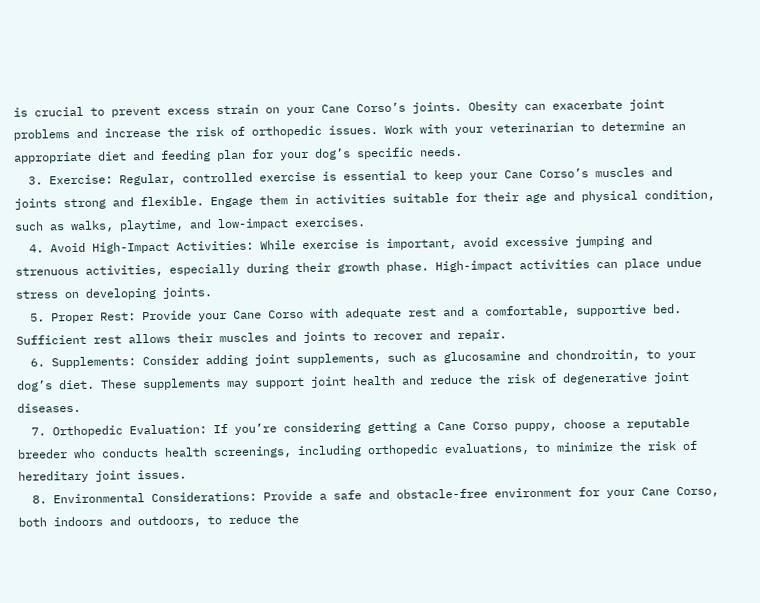is crucial to prevent excess strain on your Cane Corso’s joints. Obesity can exacerbate joint problems and increase the risk of orthopedic issues. Work with your veterinarian to determine an appropriate diet and feeding plan for your dog’s specific needs.
  3. Exercise: Regular, controlled exercise is essential to keep your Cane Corso’s muscles and joints strong and flexible. Engage them in activities suitable for their age and physical condition, such as walks, playtime, and low-impact exercises.
  4. Avoid High-Impact Activities: While exercise is important, avoid excessive jumping and strenuous activities, especially during their growth phase. High-impact activities can place undue stress on developing joints.
  5. Proper Rest: Provide your Cane Corso with adequate rest and a comfortable, supportive bed. Sufficient rest allows their muscles and joints to recover and repair.
  6. Supplements: Consider adding joint supplements, such as glucosamine and chondroitin, to your dog’s diet. These supplements may support joint health and reduce the risk of degenerative joint diseases.
  7. Orthopedic Evaluation: If you’re considering getting a Cane Corso puppy, choose a reputable breeder who conducts health screenings, including orthopedic evaluations, to minimize the risk of hereditary joint issues.
  8. Environmental Considerations: Provide a safe and obstacle-free environment for your Cane Corso, both indoors and outdoors, to reduce the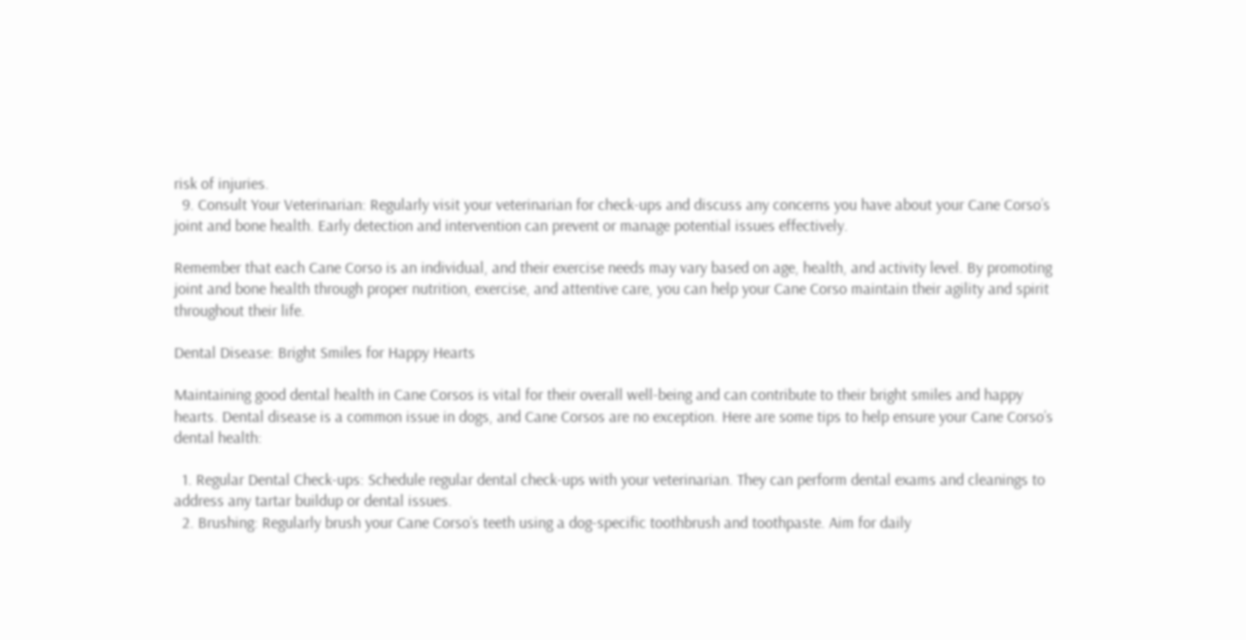risk of injuries.
  9. Consult Your Veterinarian: Regularly visit your veterinarian for check-ups and discuss any concerns you have about your Cane Corso’s joint and bone health. Early detection and intervention can prevent or manage potential issues effectively.

Remember that each Cane Corso is an individual, and their exercise needs may vary based on age, health, and activity level. By promoting joint and bone health through proper nutrition, exercise, and attentive care, you can help your Cane Corso maintain their agility and spirit throughout their life.

Dental Disease: Bright Smiles for Happy Hearts

Maintaining good dental health in Cane Corsos is vital for their overall well-being and can contribute to their bright smiles and happy hearts. Dental disease is a common issue in dogs, and Cane Corsos are no exception. Here are some tips to help ensure your Cane Corso’s dental health:

  1. Regular Dental Check-ups: Schedule regular dental check-ups with your veterinarian. They can perform dental exams and cleanings to address any tartar buildup or dental issues.
  2. Brushing: Regularly brush your Cane Corso’s teeth using a dog-specific toothbrush and toothpaste. Aim for daily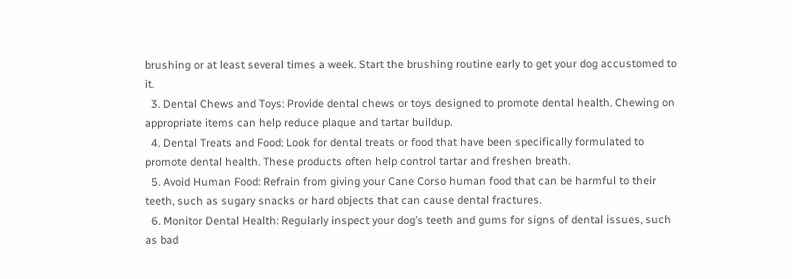brushing or at least several times a week. Start the brushing routine early to get your dog accustomed to it.
  3. Dental Chews and Toys: Provide dental chews or toys designed to promote dental health. Chewing on appropriate items can help reduce plaque and tartar buildup.
  4. Dental Treats and Food: Look for dental treats or food that have been specifically formulated to promote dental health. These products often help control tartar and freshen breath.
  5. Avoid Human Food: Refrain from giving your Cane Corso human food that can be harmful to their teeth, such as sugary snacks or hard objects that can cause dental fractures.
  6. Monitor Dental Health: Regularly inspect your dog’s teeth and gums for signs of dental issues, such as bad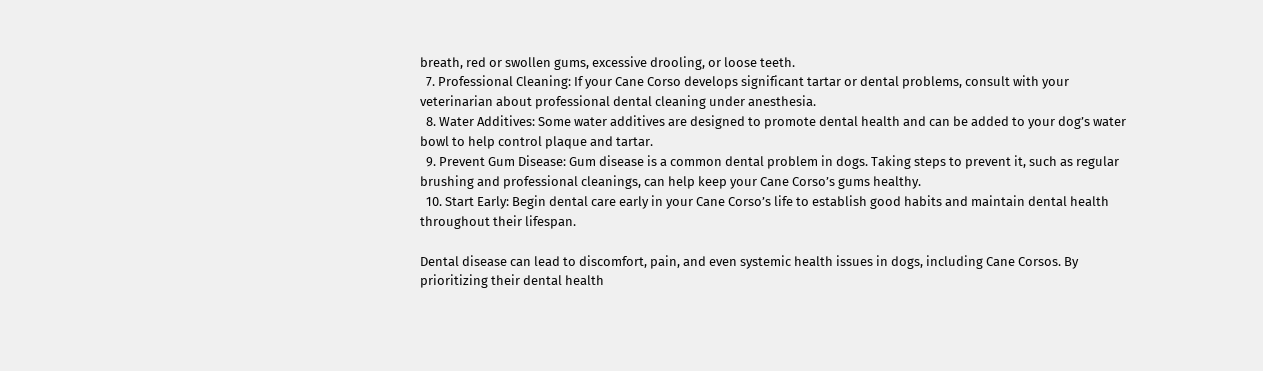breath, red or swollen gums, excessive drooling, or loose teeth.
  7. Professional Cleaning: If your Cane Corso develops significant tartar or dental problems, consult with your veterinarian about professional dental cleaning under anesthesia.
  8. Water Additives: Some water additives are designed to promote dental health and can be added to your dog’s water bowl to help control plaque and tartar.
  9. Prevent Gum Disease: Gum disease is a common dental problem in dogs. Taking steps to prevent it, such as regular brushing and professional cleanings, can help keep your Cane Corso’s gums healthy.
  10. Start Early: Begin dental care early in your Cane Corso’s life to establish good habits and maintain dental health throughout their lifespan.

Dental disease can lead to discomfort, pain, and even systemic health issues in dogs, including Cane Corsos. By prioritizing their dental health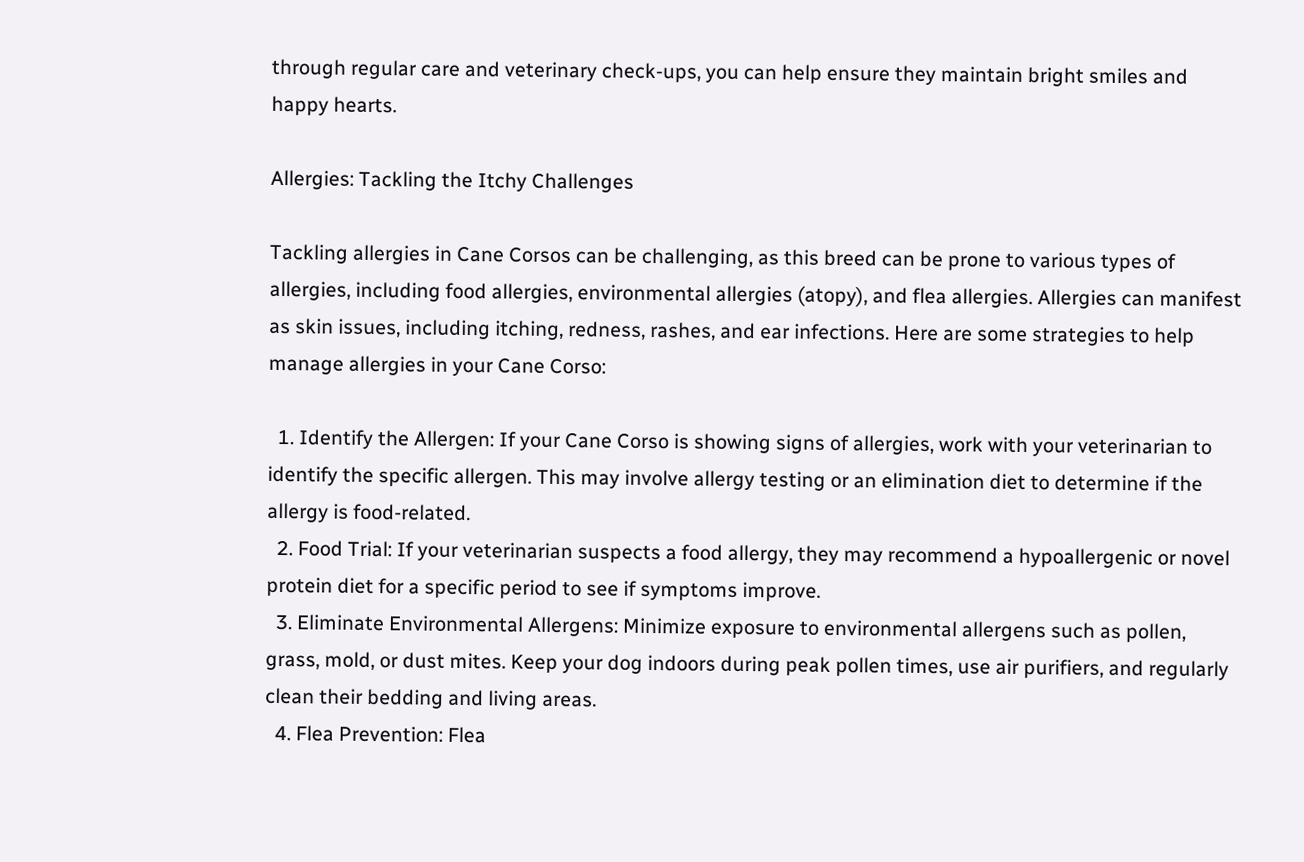through regular care and veterinary check-ups, you can help ensure they maintain bright smiles and happy hearts.

Allergies: Tackling the Itchy Challenges

Tackling allergies in Cane Corsos can be challenging, as this breed can be prone to various types of allergies, including food allergies, environmental allergies (atopy), and flea allergies. Allergies can manifest as skin issues, including itching, redness, rashes, and ear infections. Here are some strategies to help manage allergies in your Cane Corso:

  1. Identify the Allergen: If your Cane Corso is showing signs of allergies, work with your veterinarian to identify the specific allergen. This may involve allergy testing or an elimination diet to determine if the allergy is food-related.
  2. Food Trial: If your veterinarian suspects a food allergy, they may recommend a hypoallergenic or novel protein diet for a specific period to see if symptoms improve.
  3. Eliminate Environmental Allergens: Minimize exposure to environmental allergens such as pollen, grass, mold, or dust mites. Keep your dog indoors during peak pollen times, use air purifiers, and regularly clean their bedding and living areas.
  4. Flea Prevention: Flea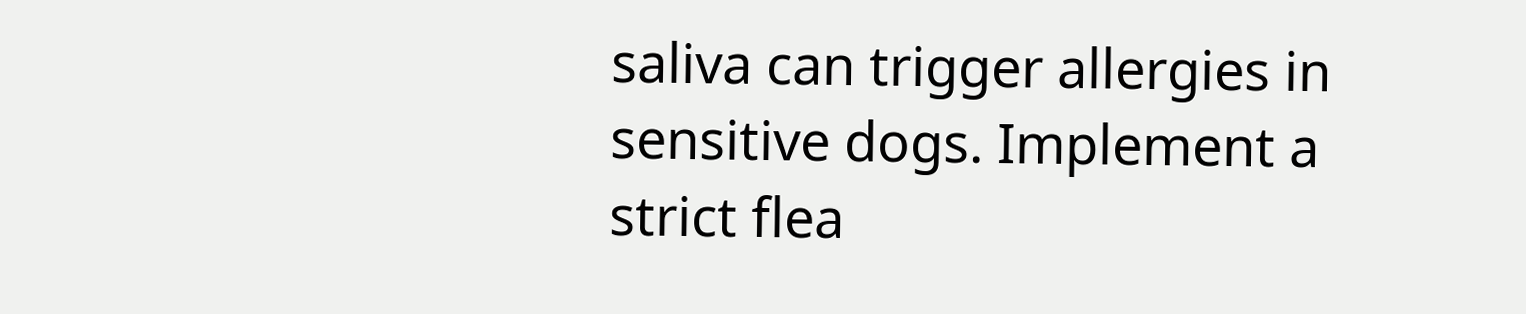saliva can trigger allergies in sensitive dogs. Implement a strict flea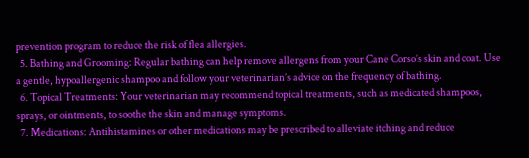prevention program to reduce the risk of flea allergies.
  5. Bathing and Grooming: Regular bathing can help remove allergens from your Cane Corso’s skin and coat. Use a gentle, hypoallergenic shampoo and follow your veterinarian’s advice on the frequency of bathing.
  6. Topical Treatments: Your veterinarian may recommend topical treatments, such as medicated shampoos, sprays, or ointments, to soothe the skin and manage symptoms.
  7. Medications: Antihistamines or other medications may be prescribed to alleviate itching and reduce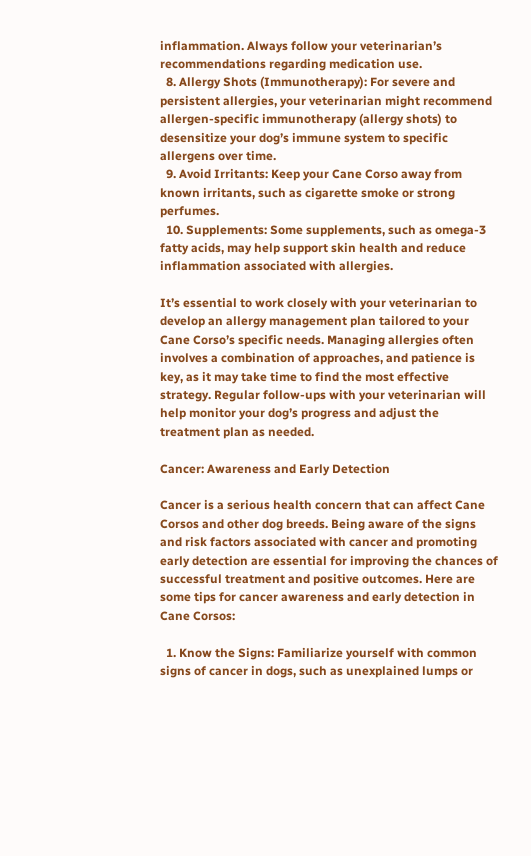inflammation. Always follow your veterinarian’s recommendations regarding medication use.
  8. Allergy Shots (Immunotherapy): For severe and persistent allergies, your veterinarian might recommend allergen-specific immunotherapy (allergy shots) to desensitize your dog’s immune system to specific allergens over time.
  9. Avoid Irritants: Keep your Cane Corso away from known irritants, such as cigarette smoke or strong perfumes.
  10. Supplements: Some supplements, such as omega-3 fatty acids, may help support skin health and reduce inflammation associated with allergies.

It’s essential to work closely with your veterinarian to develop an allergy management plan tailored to your Cane Corso’s specific needs. Managing allergies often involves a combination of approaches, and patience is key, as it may take time to find the most effective strategy. Regular follow-ups with your veterinarian will help monitor your dog’s progress and adjust the treatment plan as needed.

Cancer: Awareness and Early Detection

Cancer is a serious health concern that can affect Cane Corsos and other dog breeds. Being aware of the signs and risk factors associated with cancer and promoting early detection are essential for improving the chances of successful treatment and positive outcomes. Here are some tips for cancer awareness and early detection in Cane Corsos:

  1. Know the Signs: Familiarize yourself with common signs of cancer in dogs, such as unexplained lumps or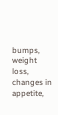bumps, weight loss, changes in appetite,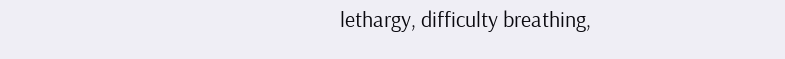lethargy, difficulty breathing,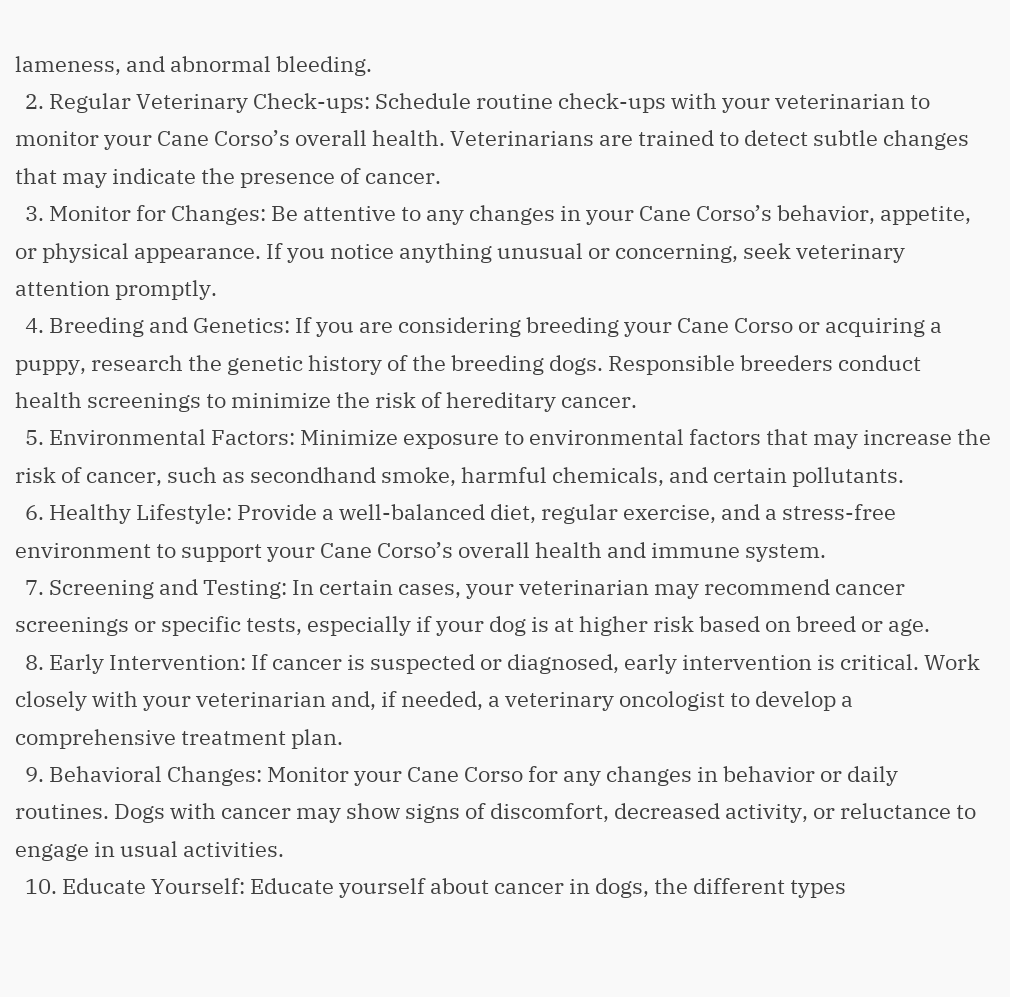lameness, and abnormal bleeding.
  2. Regular Veterinary Check-ups: Schedule routine check-ups with your veterinarian to monitor your Cane Corso’s overall health. Veterinarians are trained to detect subtle changes that may indicate the presence of cancer.
  3. Monitor for Changes: Be attentive to any changes in your Cane Corso’s behavior, appetite, or physical appearance. If you notice anything unusual or concerning, seek veterinary attention promptly.
  4. Breeding and Genetics: If you are considering breeding your Cane Corso or acquiring a puppy, research the genetic history of the breeding dogs. Responsible breeders conduct health screenings to minimize the risk of hereditary cancer.
  5. Environmental Factors: Minimize exposure to environmental factors that may increase the risk of cancer, such as secondhand smoke, harmful chemicals, and certain pollutants.
  6. Healthy Lifestyle: Provide a well-balanced diet, regular exercise, and a stress-free environment to support your Cane Corso’s overall health and immune system.
  7. Screening and Testing: In certain cases, your veterinarian may recommend cancer screenings or specific tests, especially if your dog is at higher risk based on breed or age.
  8. Early Intervention: If cancer is suspected or diagnosed, early intervention is critical. Work closely with your veterinarian and, if needed, a veterinary oncologist to develop a comprehensive treatment plan.
  9. Behavioral Changes: Monitor your Cane Corso for any changes in behavior or daily routines. Dogs with cancer may show signs of discomfort, decreased activity, or reluctance to engage in usual activities.
  10. Educate Yourself: Educate yourself about cancer in dogs, the different types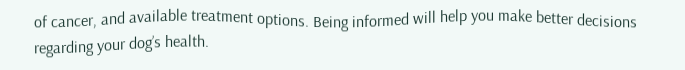of cancer, and available treatment options. Being informed will help you make better decisions regarding your dog’s health.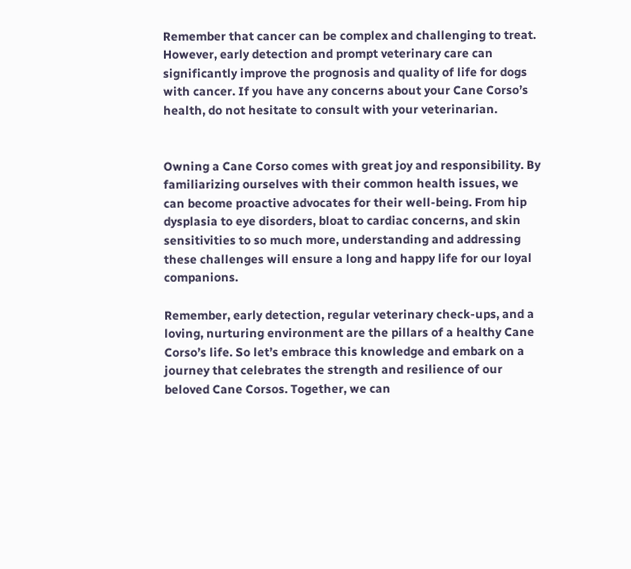Remember that cancer can be complex and challenging to treat. However, early detection and prompt veterinary care can significantly improve the prognosis and quality of life for dogs with cancer. If you have any concerns about your Cane Corso’s health, do not hesitate to consult with your veterinarian.


Owning a Cane Corso comes with great joy and responsibility. By familiarizing ourselves with their common health issues, we can become proactive advocates for their well-being. From hip dysplasia to eye disorders, bloat to cardiac concerns, and skin sensitivities to so much more, understanding and addressing these challenges will ensure a long and happy life for our loyal companions.

Remember, early detection, regular veterinary check-ups, and a loving, nurturing environment are the pillars of a healthy Cane Corso’s life. So let’s embrace this knowledge and embark on a journey that celebrates the strength and resilience of our beloved Cane Corsos. Together, we can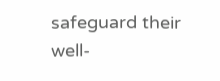safeguard their well-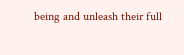being and unleash their full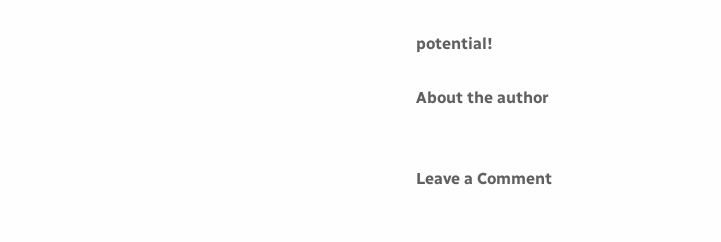potential!

About the author


Leave a Comment